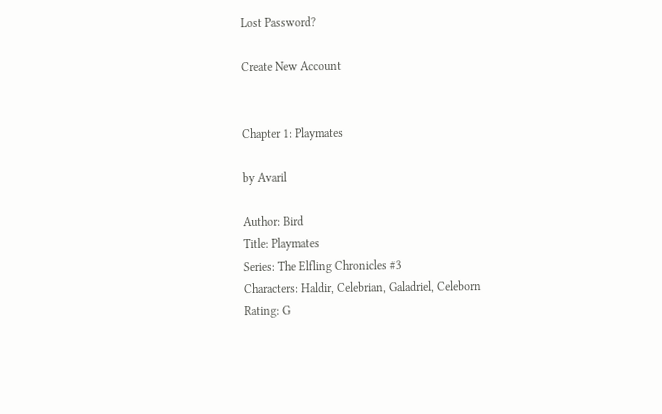Lost Password?

Create New Account


Chapter 1: Playmates

by Avaril

Author: Bird
Title: Playmates
Series: The Elfling Chronicles #3
Characters: Haldir, Celebrian, Galadriel, Celeborn
Rating: G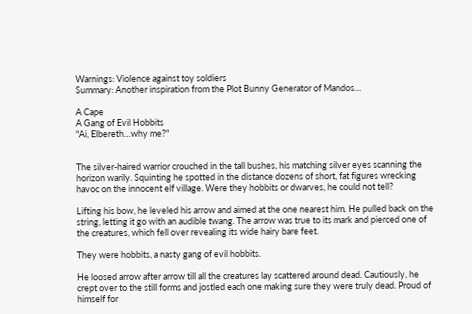Warnings: Violence against toy soldiers
Summary: Another inspiration from the Plot Bunny Generator of Mandos…

A Cape
A Gang of Evil Hobbits
"Ai, Elbereth…why me?"


The silver-haired warrior crouched in the tall bushes, his matching silver eyes scanning the horizon warily. Squinting he spotted in the distance dozens of short, fat figures wrecking havoc on the innocent elf village. Were they hobbits or dwarves, he could not tell?

Lifting his bow, he leveled his arrow and aimed at the one nearest him. He pulled back on the string, letting it go with an audible twang. The arrow was true to its mark and pierced one of the creatures, which fell over revealing its wide hairy bare feet.

They were hobbits, a nasty gang of evil hobbits.

He loosed arrow after arrow till all the creatures lay scattered around dead. Cautiously, he crept over to the still forms and jostled each one making sure they were truly dead. Proud of himself for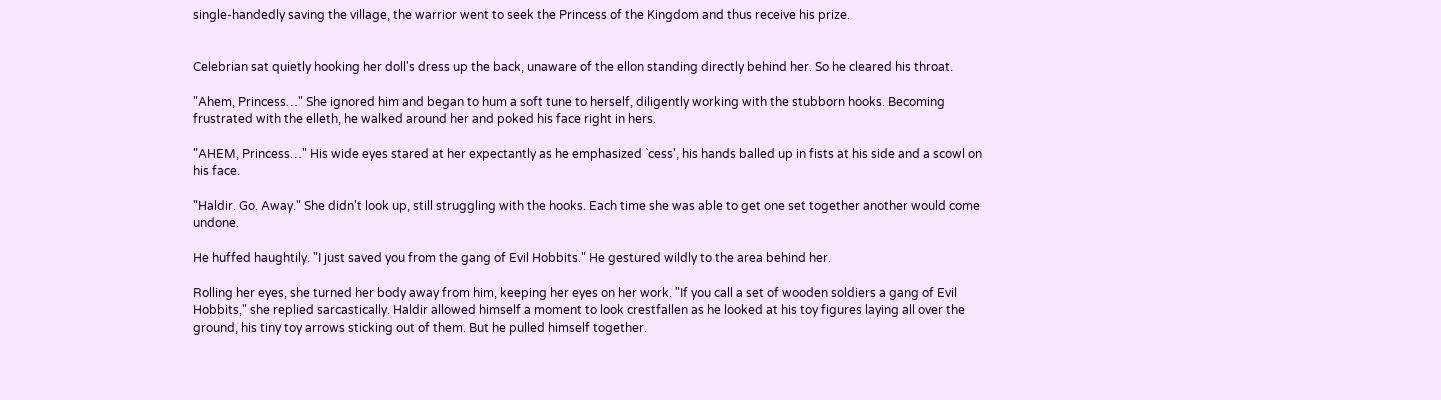single-handedly saving the village, the warrior went to seek the Princess of the Kingdom and thus receive his prize.


Celebrian sat quietly hooking her doll's dress up the back, unaware of the ellon standing directly behind her. So he cleared his throat.

"Ahem, Princess…" She ignored him and began to hum a soft tune to herself, diligently working with the stubborn hooks. Becoming frustrated with the elleth, he walked around her and poked his face right in hers.

"AHEM, Princess…" His wide eyes stared at her expectantly as he emphasized `cess', his hands balled up in fists at his side and a scowl on his face.

"Haldir. Go. Away." She didn't look up, still struggling with the hooks. Each time she was able to get one set together another would come undone.

He huffed haughtily. "I just saved you from the gang of Evil Hobbits." He gestured wildly to the area behind her.

Rolling her eyes, she turned her body away from him, keeping her eyes on her work. "If you call a set of wooden soldiers a gang of Evil Hobbits," she replied sarcastically. Haldir allowed himself a moment to look crestfallen as he looked at his toy figures laying all over the ground, his tiny toy arrows sticking out of them. But he pulled himself together.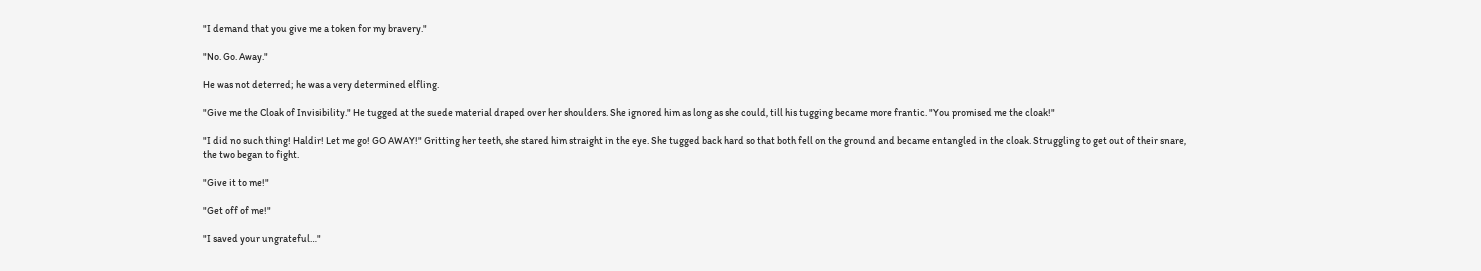"I demand that you give me a token for my bravery."

"No. Go. Away."

He was not deterred; he was a very determined elfling.

"Give me the Cloak of Invisibility." He tugged at the suede material draped over her shoulders. She ignored him as long as she could, till his tugging became more frantic. "You promised me the cloak!"

"I did no such thing! Haldir! Let me go! GO AWAY!" Gritting her teeth, she stared him straight in the eye. She tugged back hard so that both fell on the ground and became entangled in the cloak. Struggling to get out of their snare, the two began to fight.

"Give it to me!"

"Get off of me!"

"I saved your ungrateful…"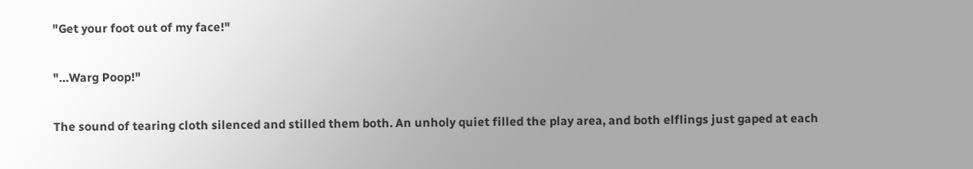"Get your foot out of my face!"

"…Warg Poop!"

The sound of tearing cloth silenced and stilled them both. An unholy quiet filled the play area, and both elflings just gaped at each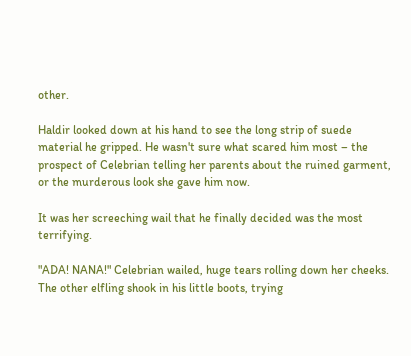other.

Haldir looked down at his hand to see the long strip of suede material he gripped. He wasn't sure what scared him most – the prospect of Celebrian telling her parents about the ruined garment, or the murderous look she gave him now.

It was her screeching wail that he finally decided was the most terrifying.

"ADA! NANA!" Celebrian wailed, huge tears rolling down her cheeks. The other elfling shook in his little boots, trying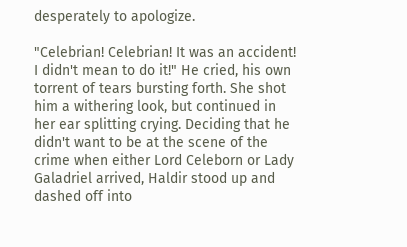desperately to apologize.

"Celebrian! Celebrian! It was an accident! I didn't mean to do it!" He cried, his own torrent of tears bursting forth. She shot him a withering look, but continued in her ear splitting crying. Deciding that he didn't want to be at the scene of the crime when either Lord Celeborn or Lady Galadriel arrived, Haldir stood up and dashed off into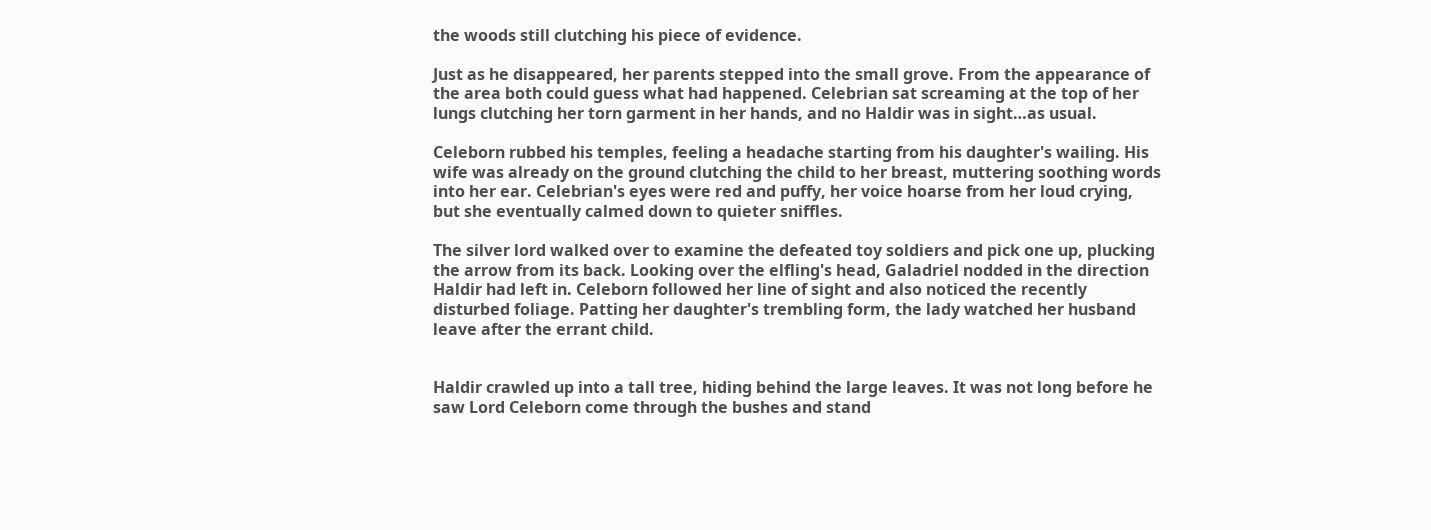the woods still clutching his piece of evidence.

Just as he disappeared, her parents stepped into the small grove. From the appearance of the area both could guess what had happened. Celebrian sat screaming at the top of her lungs clutching her torn garment in her hands, and no Haldir was in sight…as usual.

Celeborn rubbed his temples, feeling a headache starting from his daughter's wailing. His wife was already on the ground clutching the child to her breast, muttering soothing words into her ear. Celebrian's eyes were red and puffy, her voice hoarse from her loud crying, but she eventually calmed down to quieter sniffles.

The silver lord walked over to examine the defeated toy soldiers and pick one up, plucking the arrow from its back. Looking over the elfling's head, Galadriel nodded in the direction Haldir had left in. Celeborn followed her line of sight and also noticed the recently disturbed foliage. Patting her daughter's trembling form, the lady watched her husband leave after the errant child.


Haldir crawled up into a tall tree, hiding behind the large leaves. It was not long before he saw Lord Celeborn come through the bushes and stand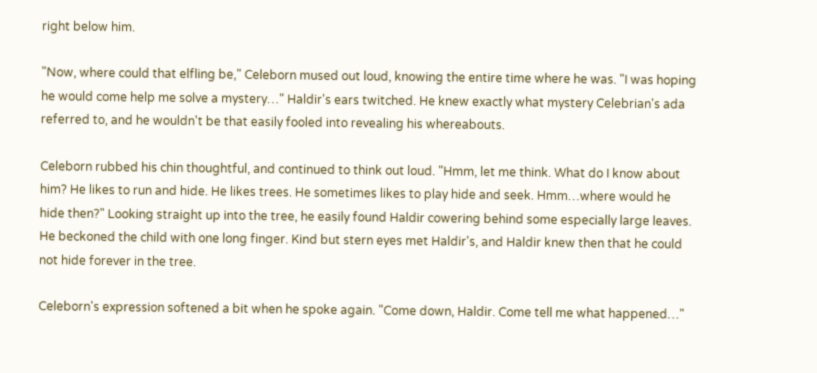right below him.

"Now, where could that elfling be," Celeborn mused out loud, knowing the entire time where he was. "I was hoping he would come help me solve a mystery…" Haldir's ears twitched. He knew exactly what mystery Celebrian's ada referred to, and he wouldn't be that easily fooled into revealing his whereabouts.

Celeborn rubbed his chin thoughtful, and continued to think out loud. "Hmm, let me think. What do I know about him? He likes to run and hide. He likes trees. He sometimes likes to play hide and seek. Hmm…where would he hide then?" Looking straight up into the tree, he easily found Haldir cowering behind some especially large leaves. He beckoned the child with one long finger. Kind but stern eyes met Haldir's, and Haldir knew then that he could not hide forever in the tree.

Celeborn's expression softened a bit when he spoke again. "Come down, Haldir. Come tell me what happened…"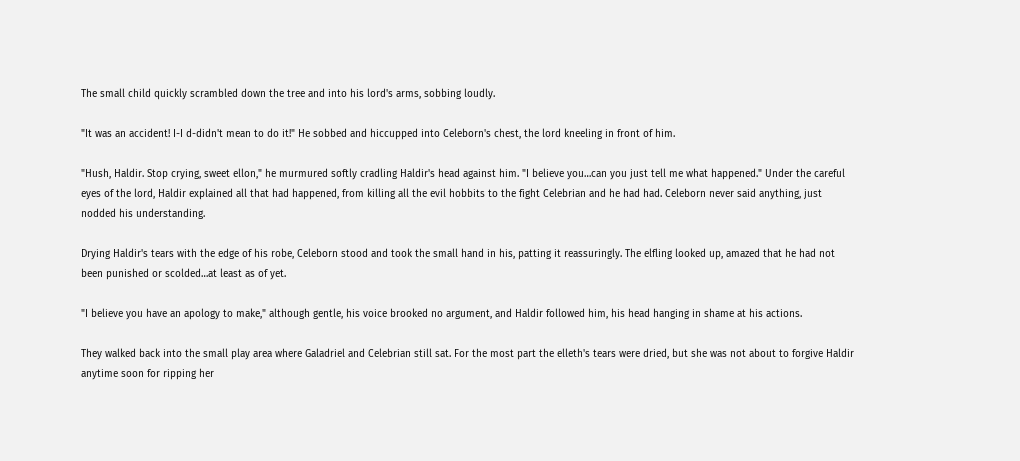The small child quickly scrambled down the tree and into his lord's arms, sobbing loudly.

"It was an accident! I-I d-didn't mean to do it!" He sobbed and hiccupped into Celeborn's chest, the lord kneeling in front of him.

"Hush, Haldir. Stop crying, sweet ellon," he murmured softly cradling Haldir's head against him. "I believe you…can you just tell me what happened." Under the careful eyes of the lord, Haldir explained all that had happened, from killing all the evil hobbits to the fight Celebrian and he had had. Celeborn never said anything, just nodded his understanding.

Drying Haldir's tears with the edge of his robe, Celeborn stood and took the small hand in his, patting it reassuringly. The elfling looked up, amazed that he had not been punished or scolded…at least as of yet.

"I believe you have an apology to make," although gentle, his voice brooked no argument, and Haldir followed him, his head hanging in shame at his actions.

They walked back into the small play area where Galadriel and Celebrian still sat. For the most part the elleth's tears were dried, but she was not about to forgive Haldir anytime soon for ripping her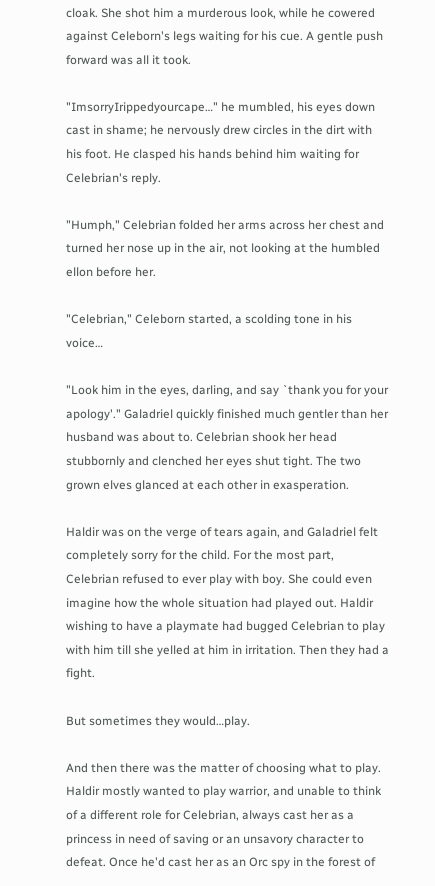cloak. She shot him a murderous look, while he cowered against Celeborn's legs waiting for his cue. A gentle push forward was all it took.

"ImsorryIrippedyourcape…" he mumbled, his eyes down cast in shame; he nervously drew circles in the dirt with his foot. He clasped his hands behind him waiting for Celebrian's reply.

"Humph," Celebrian folded her arms across her chest and turned her nose up in the air, not looking at the humbled ellon before her.

"Celebrian," Celeborn started, a scolding tone in his voice…

"Look him in the eyes, darling, and say `thank you for your apology'." Galadriel quickly finished much gentler than her husband was about to. Celebrian shook her head stubbornly and clenched her eyes shut tight. The two grown elves glanced at each other in exasperation.

Haldir was on the verge of tears again, and Galadriel felt completely sorry for the child. For the most part, Celebrian refused to ever play with boy. She could even imagine how the whole situation had played out. Haldir wishing to have a playmate had bugged Celebrian to play with him till she yelled at him in irritation. Then they had a fight.

But sometimes they would…play.

And then there was the matter of choosing what to play. Haldir mostly wanted to play warrior, and unable to think of a different role for Celebrian, always cast her as a princess in need of saving or an unsavory character to defeat. Once he'd cast her as an Orc spy in the forest of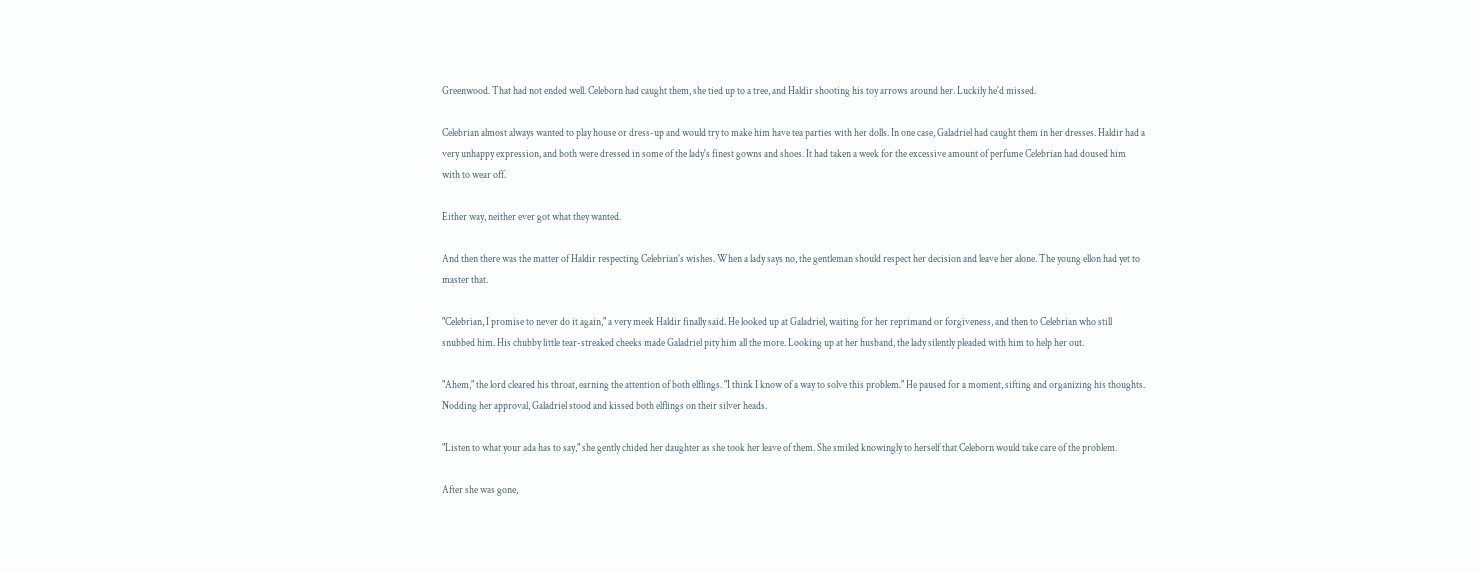Greenwood. That had not ended well. Celeborn had caught them, she tied up to a tree, and Haldir shooting his toy arrows around her. Luckily he'd missed.

Celebrian almost always wanted to play house or dress-up and would try to make him have tea parties with her dolls. In one case, Galadriel had caught them in her dresses. Haldir had a very unhappy expression, and both were dressed in some of the lady's finest gowns and shoes. It had taken a week for the excessive amount of perfume Celebrian had doused him with to wear off.

Either way, neither ever got what they wanted.

And then there was the matter of Haldir respecting Celebrian's wishes. When a lady says no, the gentleman should respect her decision and leave her alone. The young ellon had yet to master that.

"Celebrian, I promise to never do it again," a very meek Haldir finally said. He looked up at Galadriel, waiting for her reprimand or forgiveness, and then to Celebrian who still snubbed him. His chubby little tear-streaked cheeks made Galadriel pity him all the more. Looking up at her husband, the lady silently pleaded with him to help her out.

"Ahem," the lord cleared his throat, earning the attention of both elflings. "I think I know of a way to solve this problem." He paused for a moment, sifting and organizing his thoughts. Nodding her approval, Galadriel stood and kissed both elflings on their silver heads.

"Listen to what your ada has to say," she gently chided her daughter as she took her leave of them. She smiled knowingly to herself that Celeborn would take care of the problem.

After she was gone,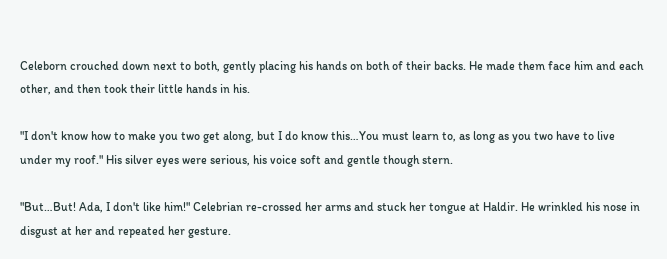Celeborn crouched down next to both, gently placing his hands on both of their backs. He made them face him and each other, and then took their little hands in his.

"I don't know how to make you two get along, but I do know this…You must learn to, as long as you two have to live under my roof." His silver eyes were serious, his voice soft and gentle though stern.

"But…But! Ada, I don't like him!" Celebrian re-crossed her arms and stuck her tongue at Haldir. He wrinkled his nose in disgust at her and repeated her gesture.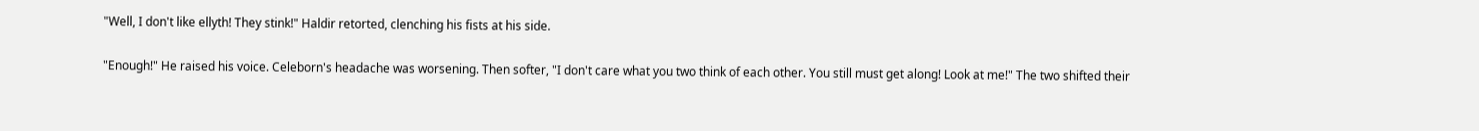"Well, I don't like ellyth! They stink!" Haldir retorted, clenching his fists at his side.

"Enough!" He raised his voice. Celeborn's headache was worsening. Then softer, "I don't care what you two think of each other. You still must get along! Look at me!" The two shifted their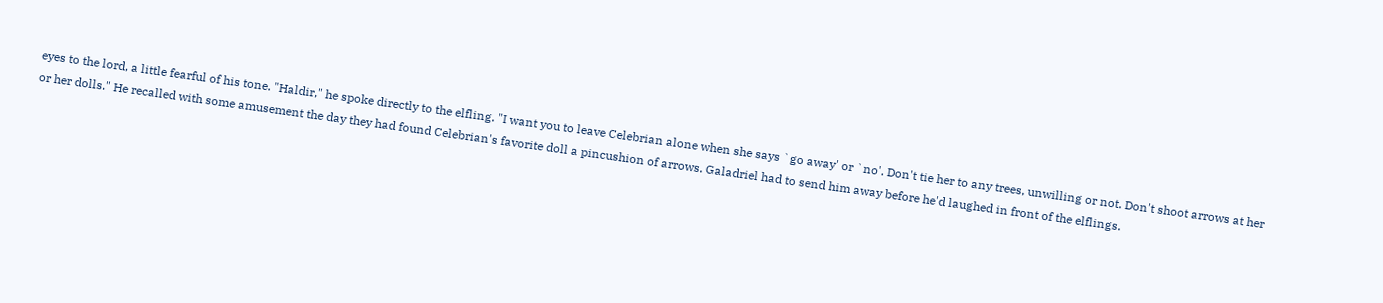eyes to the lord, a little fearful of his tone. "Haldir," he spoke directly to the elfling. "I want you to leave Celebrian alone when she says `go away' or `no'. Don't tie her to any trees, unwilling or not. Don't shoot arrows at her or her dolls." He recalled with some amusement the day they had found Celebrian's favorite doll a pincushion of arrows. Galadriel had to send him away before he'd laughed in front of the elflings.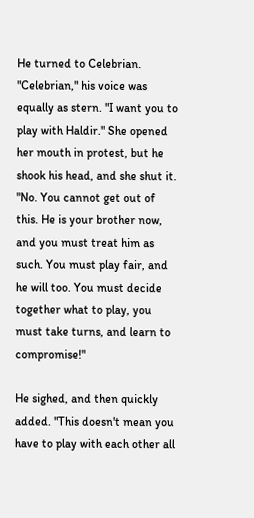He turned to Celebrian. "Celebrian," his voice was equally as stern. "I want you to play with Haldir." She opened her mouth in protest, but he shook his head, and she shut it. "No. You cannot get out of this. He is your brother now, and you must treat him as such. You must play fair, and he will too. You must decide together what to play, you must take turns, and learn to compromise!"

He sighed, and then quickly added. "This doesn't mean you have to play with each other all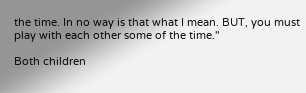the time. In no way is that what I mean. BUT, you must play with each other some of the time."

Both children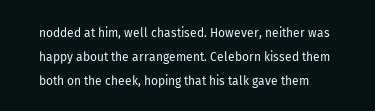nodded at him, well chastised. However, neither was happy about the arrangement. Celeborn kissed them both on the cheek, hoping that his talk gave them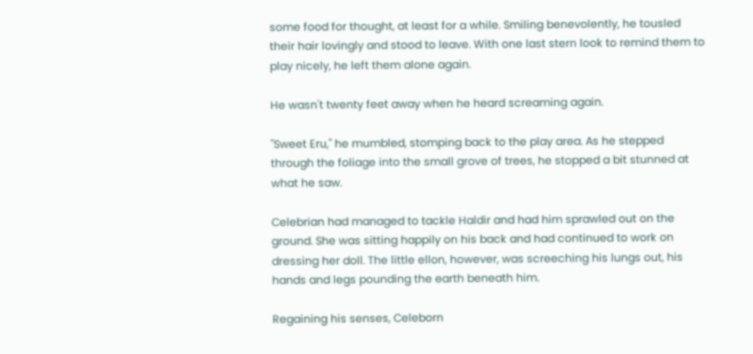some food for thought, at least for a while. Smiling benevolently, he tousled their hair lovingly and stood to leave. With one last stern look to remind them to play nicely, he left them alone again.

He wasn't twenty feet away when he heard screaming again.

"Sweet Eru," he mumbled, stomping back to the play area. As he stepped through the foliage into the small grove of trees, he stopped a bit stunned at what he saw.

Celebrian had managed to tackle Haldir and had him sprawled out on the ground. She was sitting happily on his back and had continued to work on dressing her doll. The little ellon, however, was screeching his lungs out, his hands and legs pounding the earth beneath him.

Regaining his senses, Celeborn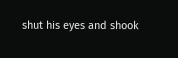shut his eyes and shook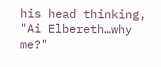his head thinking, "Ai Elbereth…why me?"